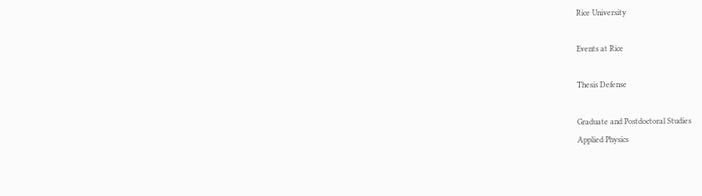Rice University

Events at Rice

Thesis Defense

Graduate and Postdoctoral Studies
Applied Physics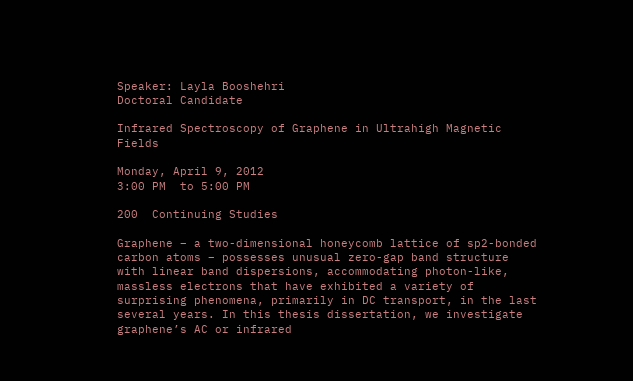Speaker: Layla Booshehri
Doctoral Candidate

Infrared Spectroscopy of Graphene in Ultrahigh Magnetic Fields

Monday, April 9, 2012
3:00 PM  to 5:00 PM

200  Continuing Studies

Graphene – a two-dimensional honeycomb lattice of sp2-bonded carbon atoms – possesses unusual zero-gap band structure with linear band dispersions, accommodating photon-like, massless electrons that have exhibited a variety of surprising phenomena, primarily in DC transport, in the last several years. In this thesis dissertation, we investigate graphene’s AC or infrared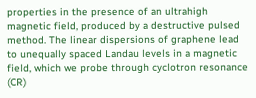properties in the presence of an ultrahigh magnetic field, produced by a destructive pulsed method. The linear dispersions of graphene lead to unequally spaced Landau levels in a magnetic field, which we probe through cyclotron resonance (CR)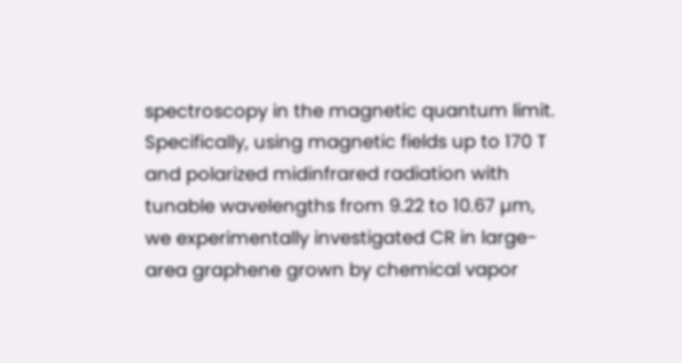spectroscopy in the magnetic quantum limit. Specifically, using magnetic fields up to 170 T and polarized midinfrared radiation with tunable wavelengths from 9.22 to 10.67 µm, we experimentally investigated CR in large-area graphene grown by chemical vapor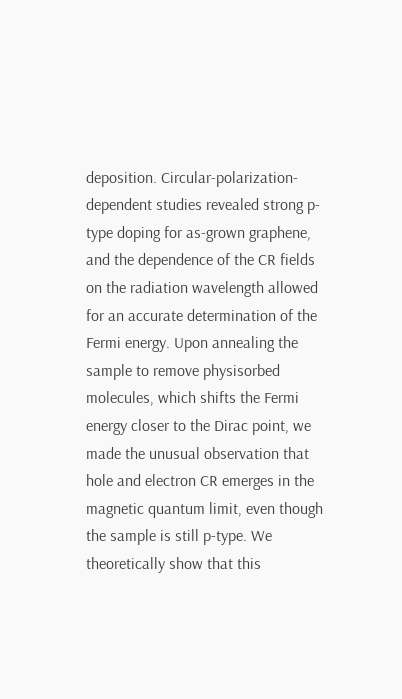deposition. Circular-polarization-dependent studies revealed strong p-type doping for as-grown graphene, and the dependence of the CR fields on the radiation wavelength allowed for an accurate determination of the Fermi energy. Upon annealing the sample to remove physisorbed molecules, which shifts the Fermi energy closer to the Dirac point, we made the unusual observation that hole and electron CR emerges in the magnetic quantum limit, even though the sample is still p-type. We theoretically show that this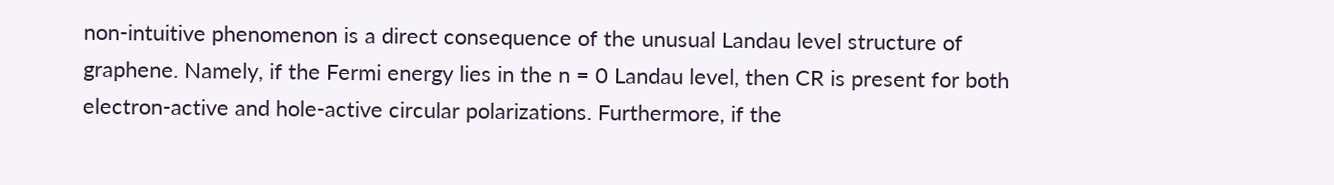non-intuitive phenomenon is a direct consequence of the unusual Landau level structure of graphene. Namely, if the Fermi energy lies in the n = 0 Landau level, then CR is present for both electron-active and hole-active circular polarizations. Furthermore, if the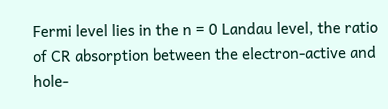Fermi level lies in the n = 0 Landau level, the ratio of CR absorption between the electron-active and hole-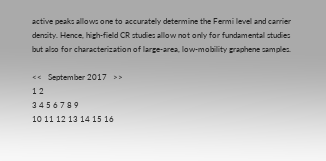active peaks allows one to accurately determine the Fermi level and carrier density. Hence, high-field CR studies allow not only for fundamental studies but also for characterization of large-area, low-mobility graphene samples.

<<   September 2017   >>
1 2
3 4 5 6 7 8 9
10 11 12 13 14 15 16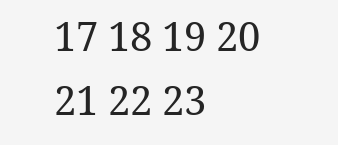17 18 19 20 21 22 23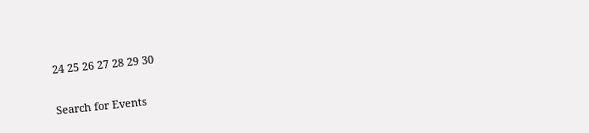24 25 26 27 28 29 30

Search for Events